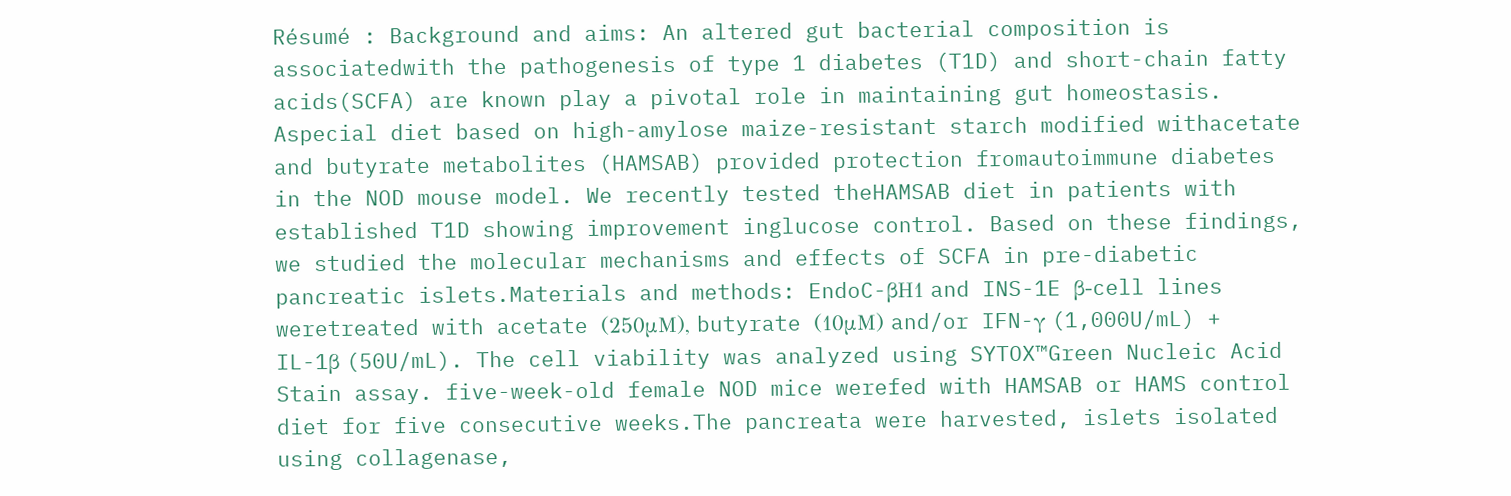Résumé : Background and aims: An altered gut bacterial composition is associatedwith the pathogenesis of type 1 diabetes (T1D) and short-chain fatty acids(SCFA) are known play a pivotal role in maintaining gut homeostasis. Aspecial diet based on high-amylose maize-resistant starch modified withacetate and butyrate metabolites (HAMSAB) provided protection fromautoimmune diabetes in the NOD mouse model. We recently tested theHAMSAB diet in patients with established T1D showing improvement inglucose control. Based on these findings, we studied the molecular mechanisms and effects of SCFA in pre-diabetic pancreatic islets.Materials and methods: EndoC-βH1 and INS-1E β-cell lines weretreated with acetate (250μM), butyrate (10μM) and/or IFN-γ (1,000U/mL) + IL-1β (50U/mL). The cell viability was analyzed using SYTOX™Green Nucleic Acid Stain assay. five-week-old female NOD mice werefed with HAMSAB or HAMS control diet for five consecutive weeks.The pancreata were harvested, islets isolated using collagenase,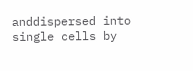anddispersed into single cells by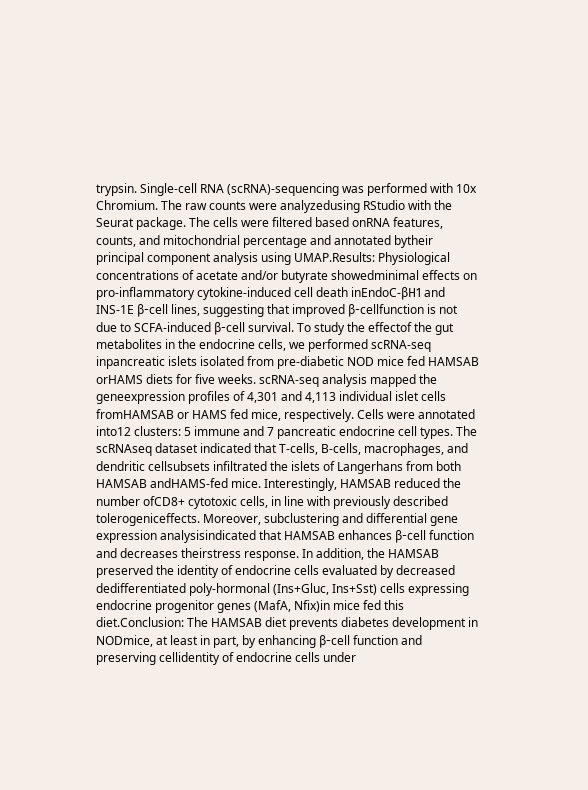trypsin. Single-cell RNA (scRNA)-sequencing was performed with 10x Chromium. The raw counts were analyzedusing RStudio with the Seurat package. The cells were filtered based onRNA features, counts, and mitochondrial percentage and annotated bytheir principal component analysis using UMAP.Results: Physiological concentrations of acetate and/or butyrate showedminimal effects on pro-inflammatory cytokine-induced cell death inEndoC-βH1 and INS-1E β-cell lines, suggesting that improved β-cellfunction is not due to SCFA-induced β-cell survival. To study the effectof the gut metabolites in the endocrine cells, we performed scRNA-seq inpancreatic islets isolated from pre-diabetic NOD mice fed HAMSAB orHAMS diets for five weeks. scRNA-seq analysis mapped the geneexpression profiles of 4,301 and 4,113 individual islet cells fromHAMSAB or HAMS fed mice, respectively. Cells were annotated into12 clusters: 5 immune and 7 pancreatic endocrine cell types. The scRNAseq dataset indicated that T-cells, B-cells, macrophages, and dendritic cellsubsets infiltrated the islets of Langerhans from both HAMSAB andHAMS-fed mice. Interestingly, HAMSAB reduced the number ofCD8+ cytotoxic cells, in line with previously described tolerogeniceffects. Moreover, subclustering and differential gene expression analysisindicated that HAMSAB enhances β-cell function and decreases theirstress response. In addition, the HAMSAB preserved the identity of endocrine cells evaluated by decreased dedifferentiated poly-hormonal (Ins+Gluc, Ins+Sst) cells expressing endocrine progenitor genes (MafA, Nfix)in mice fed this diet.Conclusion: The HAMSAB diet prevents diabetes development in NODmice, at least in part, by enhancing β-cell function and preserving cellidentity of endocrine cells under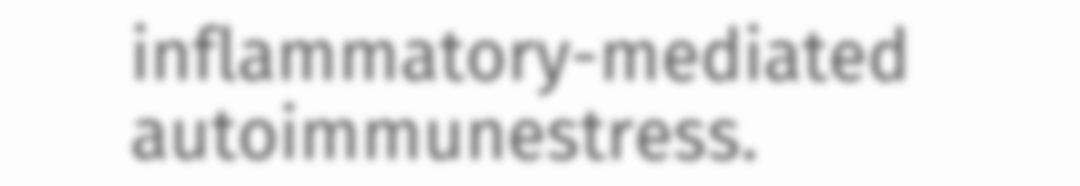inflammatory-mediated autoimmunestress.